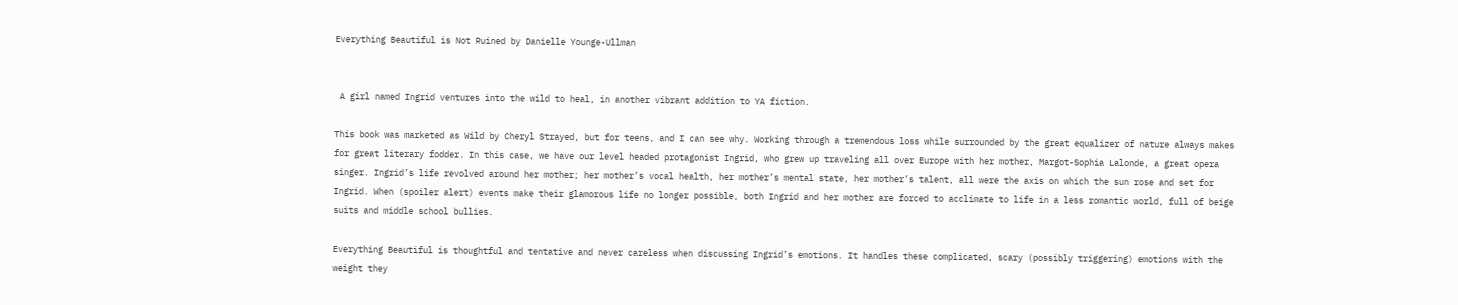Everything Beautiful is Not Ruined by Danielle Younge-Ullman


 A girl named Ingrid ventures into the wild to heal, in another vibrant addition to YA fiction.

This book was marketed as Wild by Cheryl Strayed, but for teens, and I can see why. Working through a tremendous loss while surrounded by the great equalizer of nature always makes for great literary fodder. In this case, we have our level headed protagonist Ingrid, who grew up traveling all over Europe with her mother, Margot-Sophia Lalonde, a great opera singer. Ingrid’s life revolved around her mother; her mother’s vocal health, her mother’s mental state, her mother’s talent, all were the axis on which the sun rose and set for Ingrid. When (spoiler alert) events make their glamorous life no longer possible, both Ingrid and her mother are forced to acclimate to life in a less romantic world, full of beige suits and middle school bullies.

Everything Beautiful is thoughtful and tentative and never careless when discussing Ingrid’s emotions. It handles these complicated, scary (possibly triggering) emotions with the weight they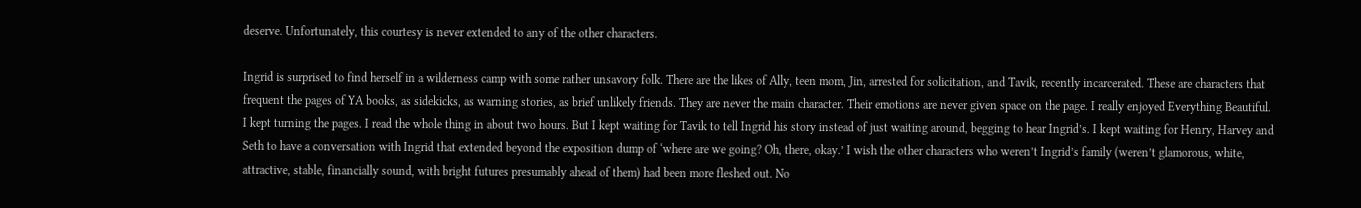deserve. Unfortunately, this courtesy is never extended to any of the other characters.

Ingrid is surprised to find herself in a wilderness camp with some rather unsavory folk. There are the likes of Ally, teen mom, Jin, arrested for solicitation, and Tavik, recently incarcerated. These are characters that frequent the pages of YA books, as sidekicks, as warning stories, as brief unlikely friends. They are never the main character. Their emotions are never given space on the page. I really enjoyed Everything Beautiful. I kept turning the pages. I read the whole thing in about two hours. But I kept waiting for Tavik to tell Ingrid his story instead of just waiting around, begging to hear Ingrid’s. I kept waiting for Henry, Harvey and Seth to have a conversation with Ingrid that extended beyond the exposition dump of ‘where are we going? Oh, there, okay.’ I wish the other characters who weren’t Ingrid’s family (weren’t glamorous, white, attractive, stable, financially sound, with bright futures presumably ahead of them) had been more fleshed out. No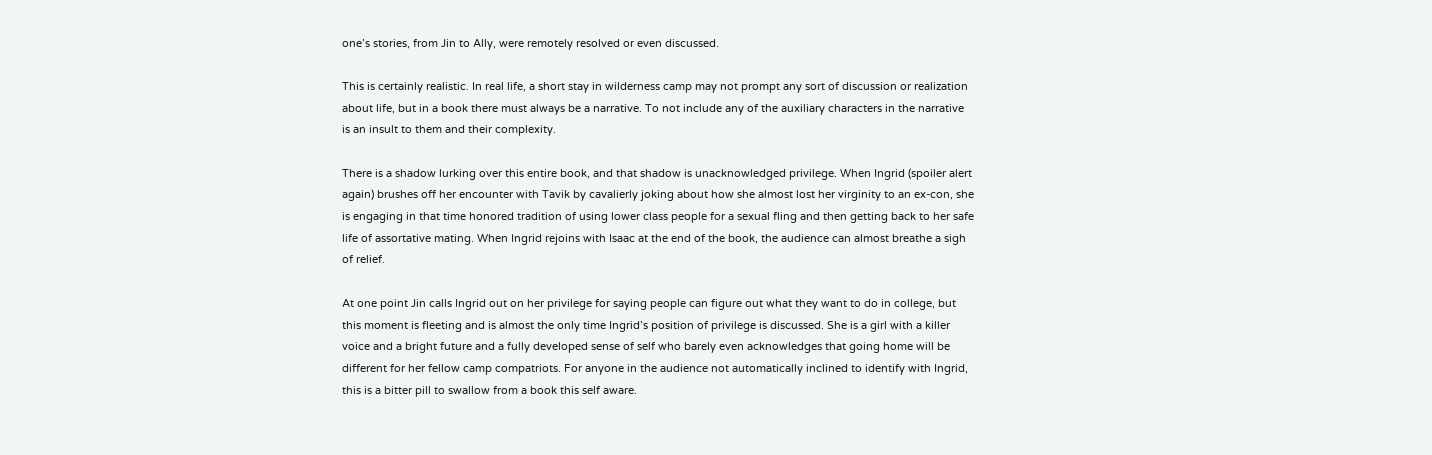one’s stories, from Jin to Ally, were remotely resolved or even discussed.

This is certainly realistic. In real life, a short stay in wilderness camp may not prompt any sort of discussion or realization about life, but in a book there must always be a narrative. To not include any of the auxiliary characters in the narrative is an insult to them and their complexity.

There is a shadow lurking over this entire book, and that shadow is unacknowledged privilege. When Ingrid (spoiler alert again) brushes off her encounter with Tavik by cavalierly joking about how she almost lost her virginity to an ex-con, she is engaging in that time honored tradition of using lower class people for a sexual fling and then getting back to her safe life of assortative mating. When Ingrid rejoins with Isaac at the end of the book, the audience can almost breathe a sigh of relief.

At one point Jin calls Ingrid out on her privilege for saying people can figure out what they want to do in college, but this moment is fleeting and is almost the only time Ingrid’s position of privilege is discussed. She is a girl with a killer voice and a bright future and a fully developed sense of self who barely even acknowledges that going home will be different for her fellow camp compatriots. For anyone in the audience not automatically inclined to identify with Ingrid, this is a bitter pill to swallow from a book this self aware.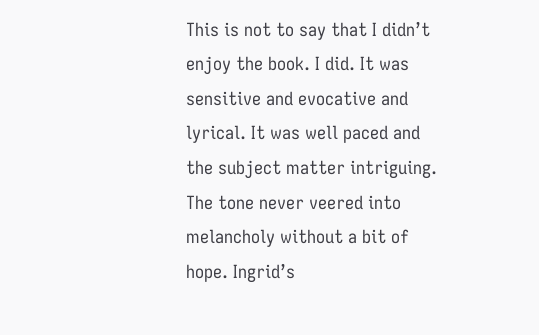This is not to say that I didn’t enjoy the book. I did. It was sensitive and evocative and lyrical. It was well paced and the subject matter intriguing. The tone never veered into melancholy without a bit of hope. Ingrid’s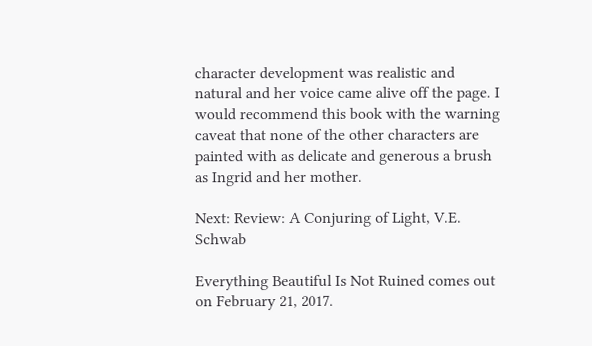character development was realistic and natural and her voice came alive off the page. I would recommend this book with the warning caveat that none of the other characters are painted with as delicate and generous a brush as Ingrid and her mother.

Next: Review: A Conjuring of Light, V.E. Schwab

Everything Beautiful Is Not Ruined comes out on February 21, 2017.